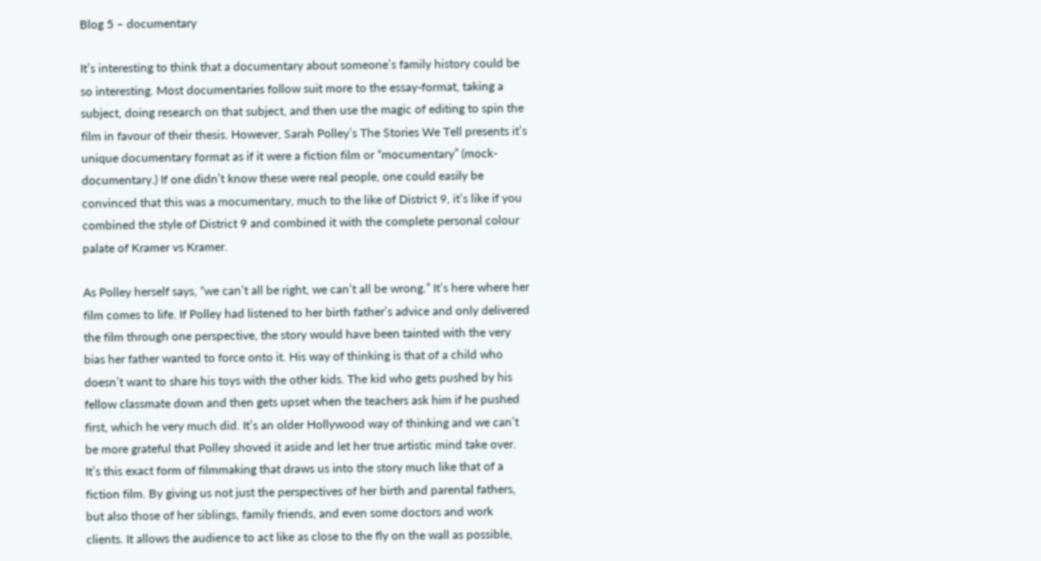Blog 5 – documentary

It’s interesting to think that a documentary about someone’s family history could be so interesting. Most documentaries follow suit more to the essay-format, taking a subject, doing research on that subject, and then use the magic of editing to spin the film in favour of their thesis. However, Sarah Polley’s The Stories We Tell presents it’s unique documentary format as if it were a fiction film or “mocumentary” (mock-documentary.) If one didn’t know these were real people, one could easily be convinced that this was a mocumentary, much to the like of District 9, it’s like if you combined the style of District 9 and combined it with the complete personal colour palate of Kramer vs Kramer.

As Polley herself says, “we can’t all be right, we can’t all be wrong.” It’s here where her film comes to life. If Polley had listened to her birth father’s advice and only delivered the film through one perspective, the story would have been tainted with the very bias her father wanted to force onto it. His way of thinking is that of a child who doesn’t want to share his toys with the other kids. The kid who gets pushed by his fellow classmate down and then gets upset when the teachers ask him if he pushed first, which he very much did. It’s an older Hollywood way of thinking and we can’t be more grateful that Polley shoved it aside and let her true artistic mind take over. It’s this exact form of filmmaking that draws us into the story much like that of a fiction film. By giving us not just the perspectives of her birth and parental fathers, but also those of her siblings, family friends, and even some doctors and work clients. It allows the audience to act like as close to the fly on the wall as possible,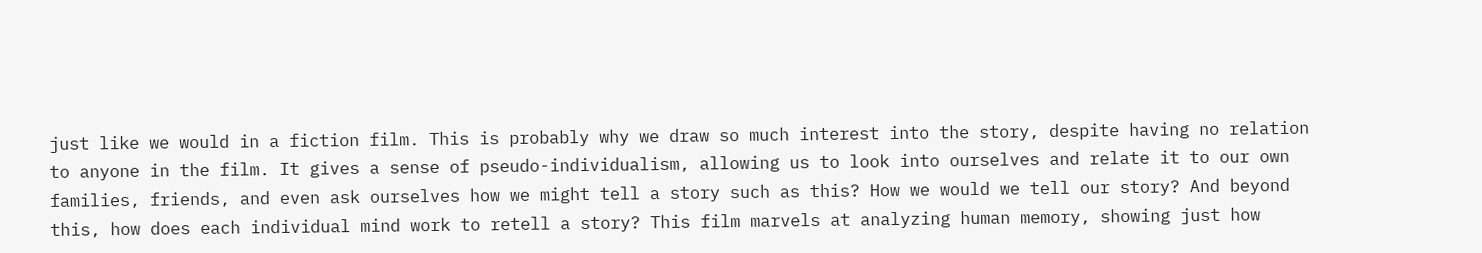just like we would in a fiction film. This is probably why we draw so much interest into the story, despite having no relation to anyone in the film. It gives a sense of pseudo-individualism, allowing us to look into ourselves and relate it to our own families, friends, and even ask ourselves how we might tell a story such as this? How we would we tell our story? And beyond this, how does each individual mind work to retell a story? This film marvels at analyzing human memory, showing just how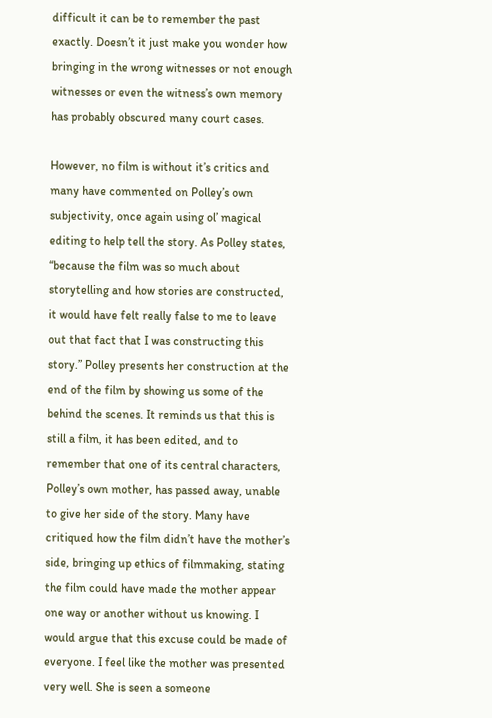difficult it can be to remember the past exactly. Doesn’t it just make you wonder how bringing in the wrong witnesses or not enough witnesses or even the witness’s own memory has probably obscured many court cases.

However, no film is without it’s critics and many have commented on Polley’s own subjectivity, once again using ol’ magical editing to help tell the story. As Polley states, “because the film was so much about storytelling and how stories are constructed, it would have felt really false to me to leave out that fact that I was constructing this story.” Polley presents her construction at the end of the film by showing us some of the behind the scenes. It reminds us that this is still a film, it has been edited, and to remember that one of its central characters, Polley’s own mother, has passed away, unable to give her side of the story. Many have critiqued how the film didn’t have the mother’s side, bringing up ethics of filmmaking, stating the film could have made the mother appear one way or another without us knowing. I would argue that this excuse could be made of everyone. I feel like the mother was presented very well. She is seen a someone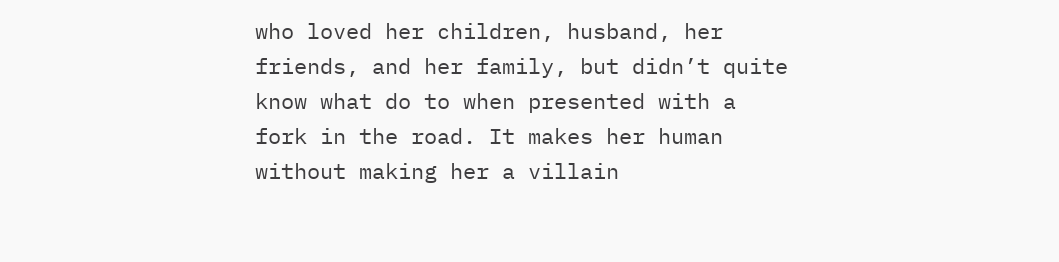who loved her children, husband, her friends, and her family, but didn’t quite know what do to when presented with a fork in the road. It makes her human without making her a villain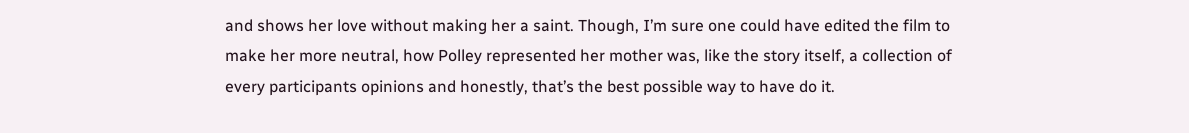and shows her love without making her a saint. Though, I’m sure one could have edited the film to make her more neutral, how Polley represented her mother was, like the story itself, a collection of every participants opinions and honestly, that’s the best possible way to have do it.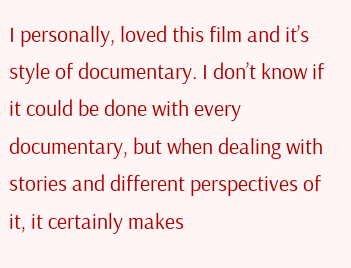I personally, loved this film and it’s style of documentary. I don’t know if it could be done with every documentary, but when dealing with stories and different perspectives of it, it certainly makes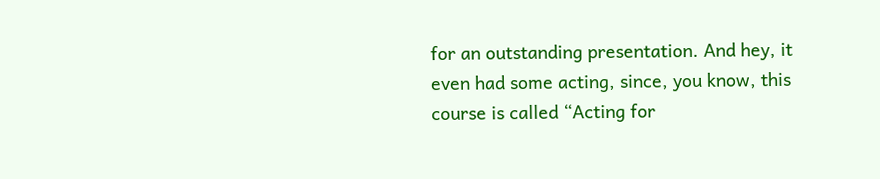for an outstanding presentation. And hey, it even had some acting, since, you know, this course is called “Acting for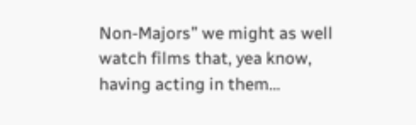Non-Majors” we might as well watch films that, yea know, having acting in them…